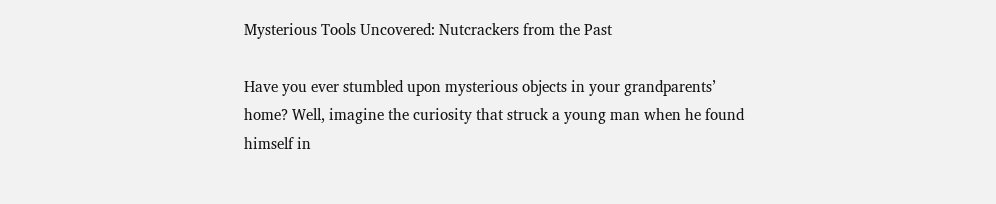Mysterious Tools Uncovered: Nutcrackers from the Past

Have you ever stumbled upon mysterious objects in your grandparents’ home? Well, imagine the curiosity that struck a young man when he found himself in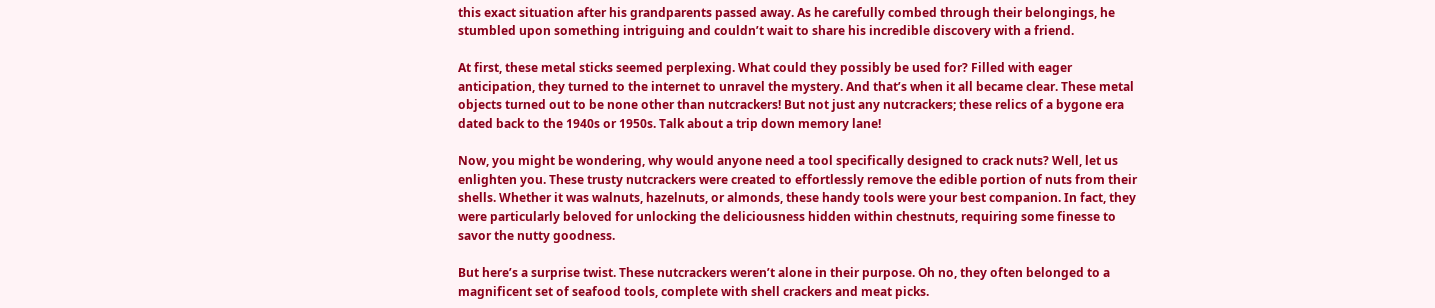this exact situation after his grandparents passed away. As he carefully combed through their belongings, he stumbled upon something intriguing and couldn’t wait to share his incredible discovery with a friend.

At first, these metal sticks seemed perplexing. What could they possibly be used for? Filled with eager anticipation, they turned to the internet to unravel the mystery. And that’s when it all became clear. These metal objects turned out to be none other than nutcrackers! But not just any nutcrackers; these relics of a bygone era dated back to the 1940s or 1950s. Talk about a trip down memory lane!

Now, you might be wondering, why would anyone need a tool specifically designed to crack nuts? Well, let us enlighten you. These trusty nutcrackers were created to effortlessly remove the edible portion of nuts from their shells. Whether it was walnuts, hazelnuts, or almonds, these handy tools were your best companion. In fact, they were particularly beloved for unlocking the deliciousness hidden within chestnuts, requiring some finesse to savor the nutty goodness.

But here’s a surprise twist. These nutcrackers weren’t alone in their purpose. Oh no, they often belonged to a magnificent set of seafood tools, complete with shell crackers and meat picks.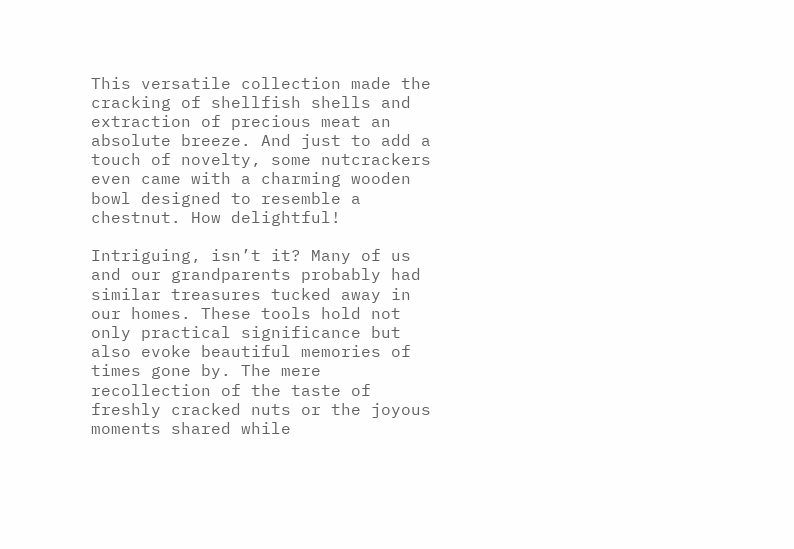This versatile collection made the cracking of shellfish shells and extraction of precious meat an absolute breeze. And just to add a touch of novelty, some nutcrackers even came with a charming wooden bowl designed to resemble a chestnut. How delightful!

Intriguing, isn’t it? Many of us and our grandparents probably had similar treasures tucked away in our homes. These tools hold not only practical significance but also evoke beautiful memories of times gone by. The mere recollection of the taste of freshly cracked nuts or the joyous moments shared while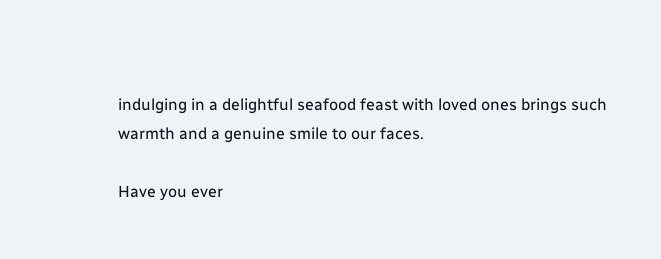indulging in a delightful seafood feast with loved ones brings such warmth and a genuine smile to our faces.

Have you ever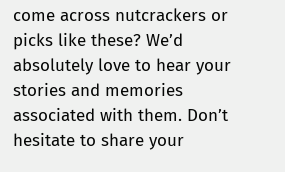come across nutcrackers or picks like these? We’d absolutely love to hear your stories and memories associated with them. Don’t hesitate to share your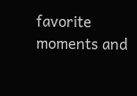favorite moments and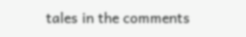tales in the comments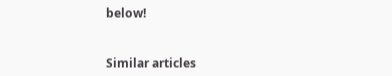below!


Similar articles